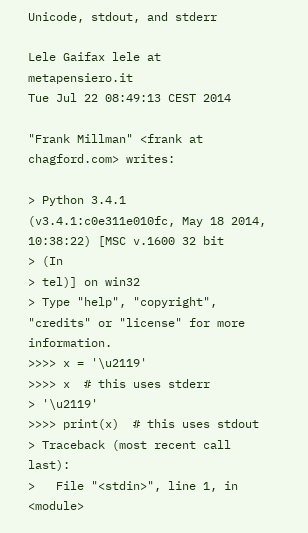Unicode, stdout, and stderr

Lele Gaifax lele at metapensiero.it
Tue Jul 22 08:49:13 CEST 2014

"Frank Millman" <frank at chagford.com> writes:

> Python 3.4.1 (v3.4.1:c0e311e010fc, May 18 2014, 10:38:22) [MSC v.1600 32 bit
> (In
> tel)] on win32
> Type "help", "copyright", "credits" or "license" for more information.
>>>> x = '\u2119'
>>>> x  # this uses stderr
> '\u2119'
>>>> print(x)  # this uses stdout
> Traceback (most recent call last):
>   File "<stdin>", line 1, in <module>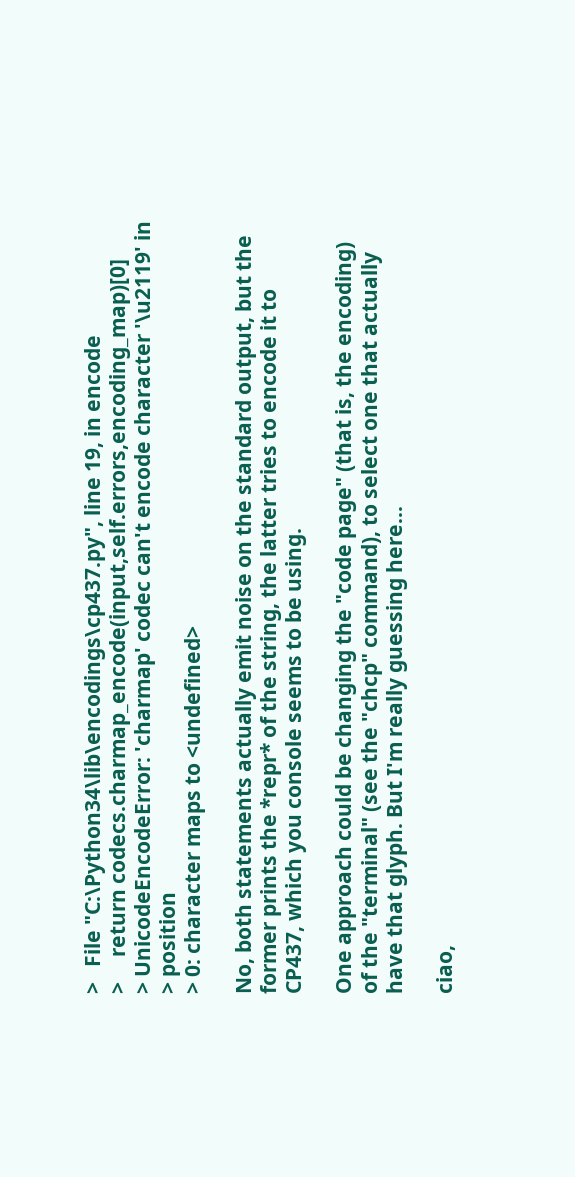>   File "C:\Python34\lib\encodings\cp437.py", line 19, in encode
>     return codecs.charmap_encode(input,self.errors,encoding_map)[0]
> UnicodeEncodeError: 'charmap' codec can't encode character '\u2119' in
> position
> 0: character maps to <undefined>

No, both statements actually emit noise on the standard output, but the
former prints the *repr* of the string, the latter tries to encode it to
CP437, which you console seems to be using.

One approach could be changing the "code page" (that is, the encoding)
of the "terminal" (see the "chcp" command), to select one that actually
have that glyph. But I'm really guessing here...

ciao,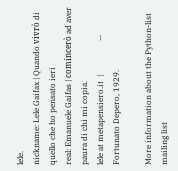lele.
nickname: Lele Gaifax | Quando vivrò di quello che ho pensato ieri
real: Emanuele Gaifas | comincerò ad aver paura di chi mi copia.
lele at metapensiero.it  |                 -- Fortunato Depero, 1929.

More information about the Python-list mailing list